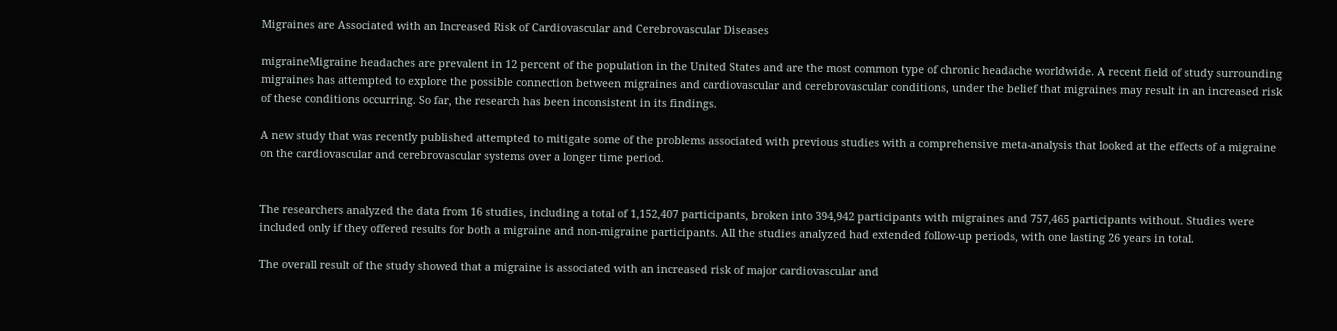Migraines are Associated with an Increased Risk of Cardiovascular and Cerebrovascular Diseases

migraineMigraine headaches are prevalent in 12 percent of the population in the United States and are the most common type of chronic headache worldwide. A recent field of study surrounding migraines has attempted to explore the possible connection between migraines and cardiovascular and cerebrovascular conditions, under the belief that migraines may result in an increased risk of these conditions occurring. So far, the research has been inconsistent in its findings.

A new study that was recently published attempted to mitigate some of the problems associated with previous studies with a comprehensive meta-analysis that looked at the effects of a migraine on the cardiovascular and cerebrovascular systems over a longer time period.


The researchers analyzed the data from 16 studies, including a total of 1,152,407 participants, broken into 394,942 participants with migraines and 757,465 participants without. Studies were included only if they offered results for both a migraine and non-migraine participants. All the studies analyzed had extended follow-up periods, with one lasting 26 years in total.

The overall result of the study showed that a migraine is associated with an increased risk of major cardiovascular and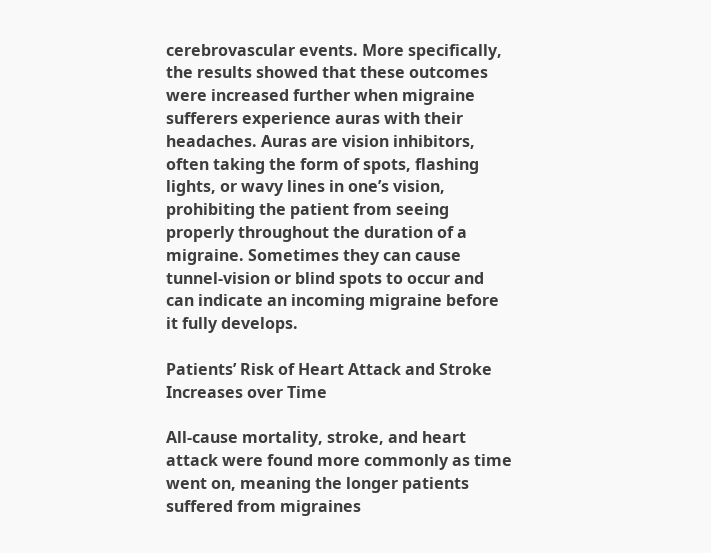cerebrovascular events. More specifically, the results showed that these outcomes were increased further when migraine sufferers experience auras with their headaches. Auras are vision inhibitors, often taking the form of spots, flashing lights, or wavy lines in one’s vision, prohibiting the patient from seeing properly throughout the duration of a migraine. Sometimes they can cause tunnel-vision or blind spots to occur and can indicate an incoming migraine before it fully develops.

Patients’ Risk of Heart Attack and Stroke Increases over Time

All-cause mortality, stroke, and heart attack were found more commonly as time went on, meaning the longer patients suffered from migraines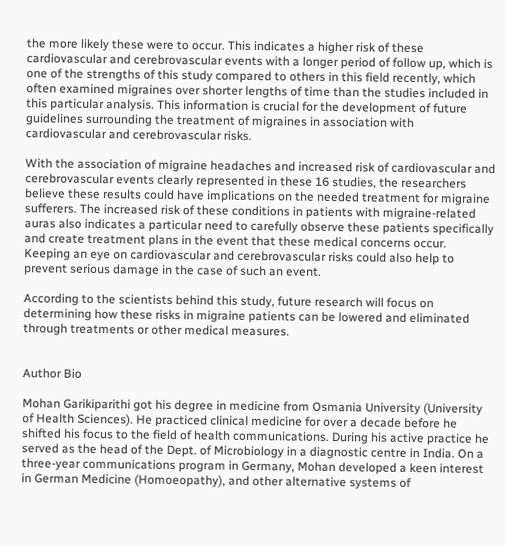the more likely these were to occur. This indicates a higher risk of these cardiovascular and cerebrovascular events with a longer period of follow up, which is one of the strengths of this study compared to others in this field recently, which often examined migraines over shorter lengths of time than the studies included in this particular analysis. This information is crucial for the development of future guidelines surrounding the treatment of migraines in association with cardiovascular and cerebrovascular risks.

With the association of migraine headaches and increased risk of cardiovascular and cerebrovascular events clearly represented in these 16 studies, the researchers believe these results could have implications on the needed treatment for migraine sufferers. The increased risk of these conditions in patients with migraine-related auras also indicates a particular need to carefully observe these patients specifically and create treatment plans in the event that these medical concerns occur. Keeping an eye on cardiovascular and cerebrovascular risks could also help to prevent serious damage in the case of such an event.

According to the scientists behind this study, future research will focus on determining how these risks in migraine patients can be lowered and eliminated through treatments or other medical measures.


Author Bio

Mohan Garikiparithi got his degree in medicine from Osmania University (University of Health Sciences). He practiced clinical medicine for over a decade before he shifted his focus to the field of health communications. During his active practice he served as the head of the Dept. of Microbiology in a diagnostic centre in India. On a three-year communications program in Germany, Mohan developed a keen interest in German Medicine (Homoeopathy), and other alternative systems of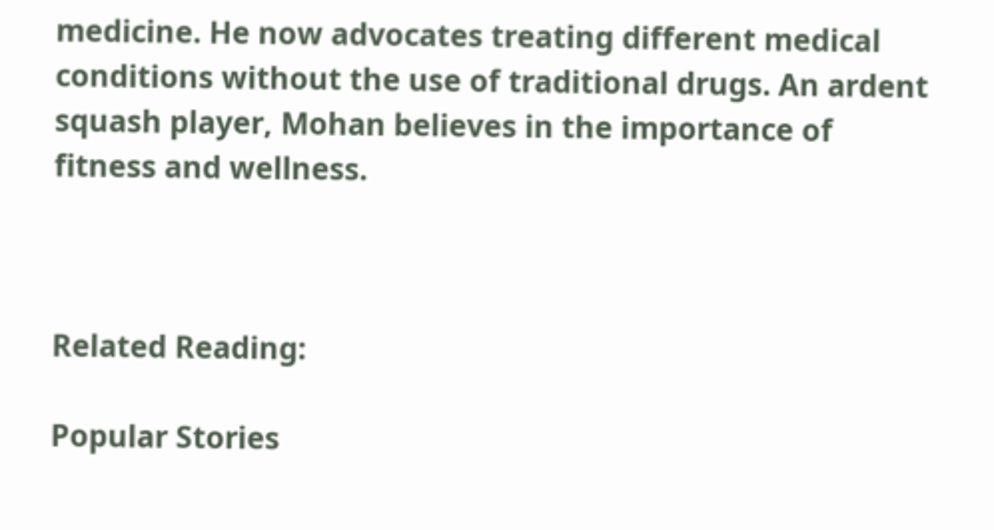medicine. He now advocates treating different medical conditions without the use of traditional drugs. An ardent squash player, Mohan believes in the importance of fitness and wellness.



Related Reading:

Popular Stories